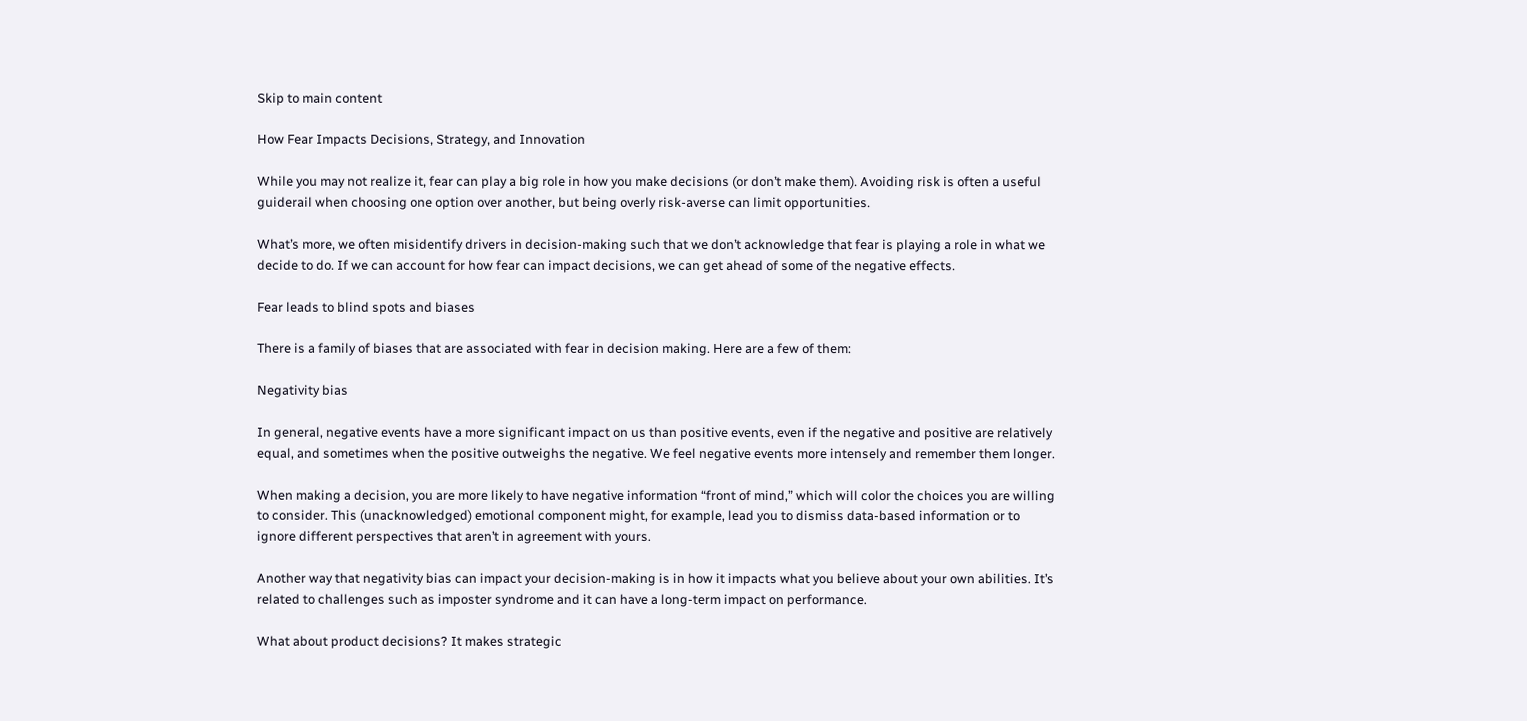Skip to main content

How Fear Impacts Decisions, Strategy, and Innovation

While you may not realize it, fear can play a big role in how you make decisions (or don’t make them). Avoiding risk is often a useful guiderail when choosing one option over another, but being overly risk-averse can limit opportunities.

What’s more, we often misidentify drivers in decision-making such that we don’t acknowledge that fear is playing a role in what we decide to do. If we can account for how fear can impact decisions, we can get ahead of some of the negative effects.

Fear leads to blind spots and biases

There is a family of biases that are associated with fear in decision making. Here are a few of them:

Negativity bias

In general, negative events have a more significant impact on us than positive events, even if the negative and positive are relatively equal, and sometimes when the positive outweighs the negative. We feel negative events more intensely and remember them longer.

When making a decision, you are more likely to have negative information “front of mind,” which will color the choices you are willing to consider. This (unacknowledged) emotional component might, for example, lead you to dismiss data-based information or to ignore different perspectives that aren’t in agreement with yours.

Another way that negativity bias can impact your decision-making is in how it impacts what you believe about your own abilities. It’s related to challenges such as imposter syndrome and it can have a long-term impact on performance.

What about product decisions? It makes strategic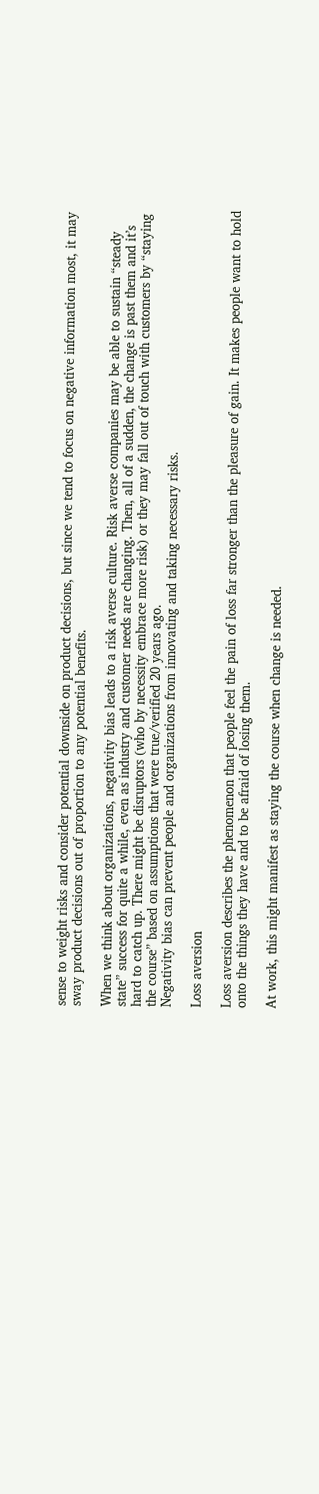sense to weight risks and consider potential downside on product decisions, but since we tend to focus on negative information most, it may sway product decisions out of proportion to any potential benefits.

When we think about organizations, negativity bias leads to a risk averse culture. Risk averse companies may be able to sustain “steady state” success for quite a while, even as industry and customer needs are changing. Then, all of a sudden, the change is past them and it’s hard to catch up. There might be disruptors (who by necessity embrace more risk) or they may fall out of touch with customers by “staying the course” based on assumptions that were true/verified 20 years ago.
Negativity bias can prevent people and organizations from innovating and taking necessary risks.

Loss aversion

Loss aversion describes the phenomenon that people feel the pain of loss far stronger than the pleasure of gain. It makes people want to hold onto the things they have and to be afraid of losing them.

At work, this might manifest as staying the course when change is needed.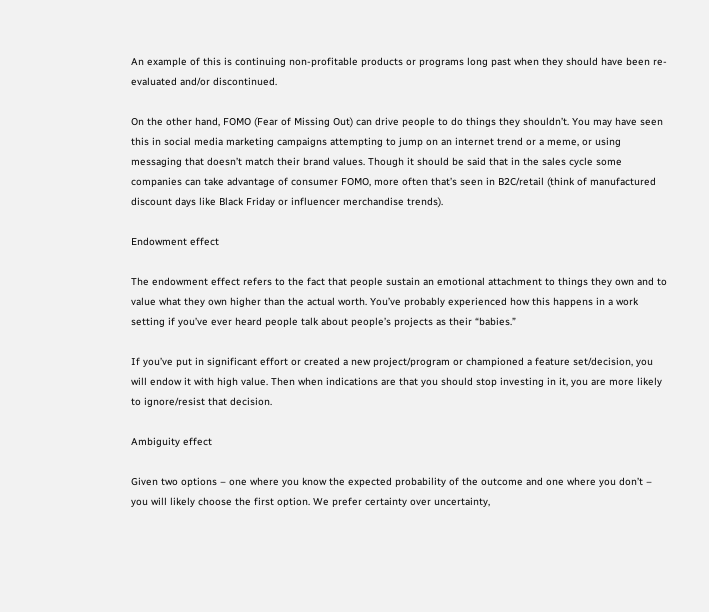An example of this is continuing non-profitable products or programs long past when they should have been re-evaluated and/or discontinued.

On the other hand, FOMO (Fear of Missing Out) can drive people to do things they shouldn’t. You may have seen this in social media marketing campaigns attempting to jump on an internet trend or a meme, or using messaging that doesn’t match their brand values. Though it should be said that in the sales cycle some companies can take advantage of consumer FOMO, more often that’s seen in B2C/retail (think of manufactured discount days like Black Friday or influencer merchandise trends).

Endowment effect

The endowment effect refers to the fact that people sustain an emotional attachment to things they own and to value what they own higher than the actual worth. You’ve probably experienced how this happens in a work setting if you’ve ever heard people talk about people’s projects as their “babies.”

If you’ve put in significant effort or created a new project/program or championed a feature set/decision, you will endow it with high value. Then when indications are that you should stop investing in it, you are more likely to ignore/resist that decision.

Ambiguity effect

Given two options – one where you know the expected probability of the outcome and one where you don’t – you will likely choose the first option. We prefer certainty over uncertainty,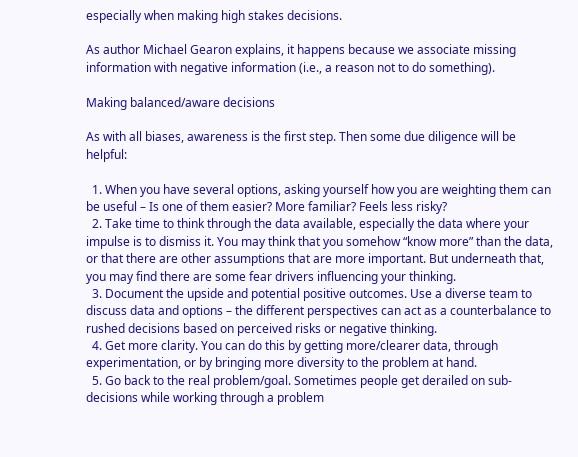especially when making high stakes decisions.

As author Michael Gearon explains, it happens because we associate missing information with negative information (i.e., a reason not to do something).

Making balanced/aware decisions

As with all biases, awareness is the first step. Then some due diligence will be helpful:

  1. When you have several options, asking yourself how you are weighting them can be useful – Is one of them easier? More familiar? Feels less risky?
  2. Take time to think through the data available, especially the data where your impulse is to dismiss it. You may think that you somehow “know more” than the data, or that there are other assumptions that are more important. But underneath that, you may find there are some fear drivers influencing your thinking.
  3. Document the upside and potential positive outcomes. Use a diverse team to discuss data and options – the different perspectives can act as a counterbalance to rushed decisions based on perceived risks or negative thinking.
  4. Get more clarity. You can do this by getting more/clearer data, through experimentation, or by bringing more diversity to the problem at hand.
  5. Go back to the real problem/goal. Sometimes people get derailed on sub-decisions while working through a problem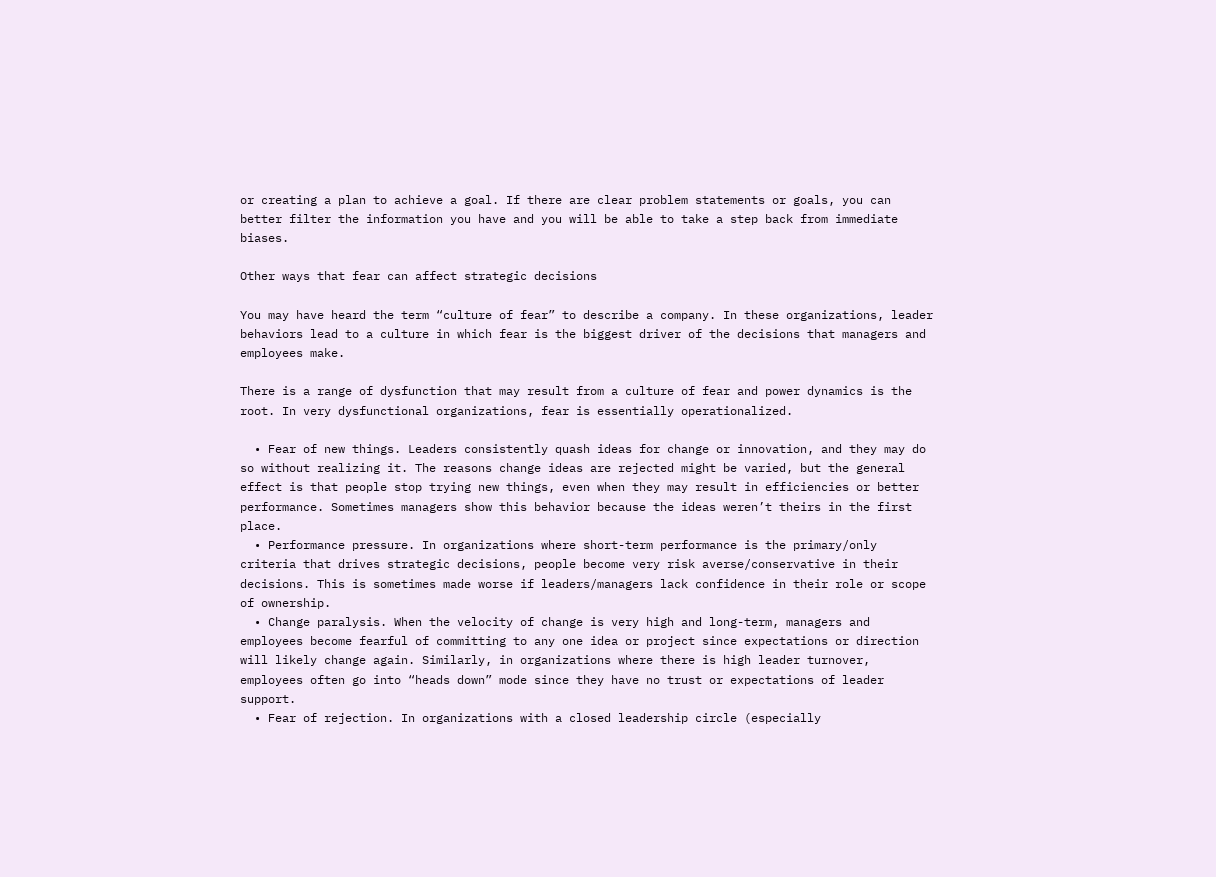or creating a plan to achieve a goal. If there are clear problem statements or goals, you can better filter the information you have and you will be able to take a step back from immediate biases.

Other ways that fear can affect strategic decisions

You may have heard the term “culture of fear” to describe a company. In these organizations, leader behaviors lead to a culture in which fear is the biggest driver of the decisions that managers and employees make.

There is a range of dysfunction that may result from a culture of fear and power dynamics is the root. In very dysfunctional organizations, fear is essentially operationalized.

  • Fear of new things. Leaders consistently quash ideas for change or innovation, and they may do so without realizing it. The reasons change ideas are rejected might be varied, but the general effect is that people stop trying new things, even when they may result in efficiencies or better performance. Sometimes managers show this behavior because the ideas weren’t theirs in the first place.
  • Performance pressure. In organizations where short-term performance is the primary/only criteria that drives strategic decisions, people become very risk averse/conservative in their decisions. This is sometimes made worse if leaders/managers lack confidence in their role or scope of ownership.
  • Change paralysis. When the velocity of change is very high and long-term, managers and employees become fearful of committing to any one idea or project since expectations or direction will likely change again. Similarly, in organizations where there is high leader turnover, employees often go into “heads down” mode since they have no trust or expectations of leader support.
  • Fear of rejection. In organizations with a closed leadership circle (especially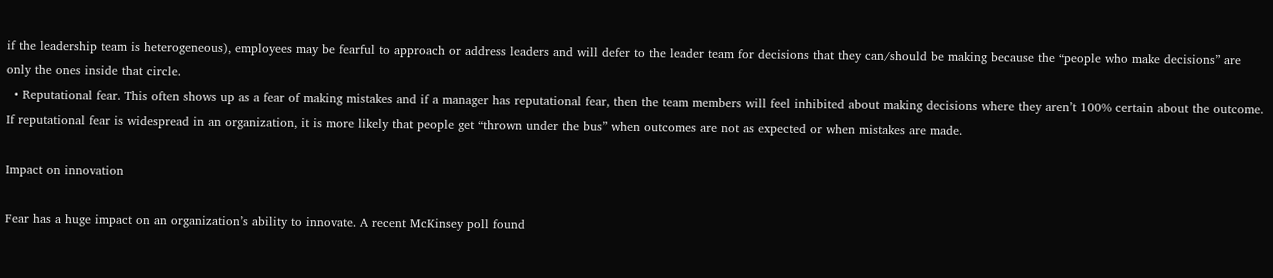if the leadership team is heterogeneous), employees may be fearful to approach or address leaders and will defer to the leader team for decisions that they can/should be making because the “people who make decisions” are only the ones inside that circle.
  • Reputational fear. This often shows up as a fear of making mistakes and if a manager has reputational fear, then the team members will feel inhibited about making decisions where they aren’t 100% certain about the outcome. If reputational fear is widespread in an organization, it is more likely that people get “thrown under the bus” when outcomes are not as expected or when mistakes are made.

Impact on innovation

Fear has a huge impact on an organization’s ability to innovate. A recent McKinsey poll found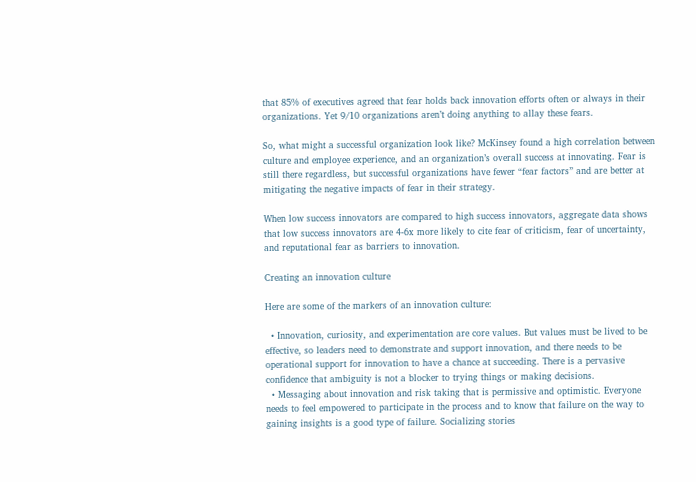that 85% of executives agreed that fear holds back innovation efforts often or always in their organizations. Yet 9/10 organizations aren’t doing anything to allay these fears.

So, what might a successful organization look like? McKinsey found a high correlation between culture and employee experience, and an organization’s overall success at innovating. Fear is still there regardless, but successful organizations have fewer “fear factors” and are better at mitigating the negative impacts of fear in their strategy.

When low success innovators are compared to high success innovators, aggregate data shows that low success innovators are 4-6x more likely to cite fear of criticism, fear of uncertainty, and reputational fear as barriers to innovation.

Creating an innovation culture

Here are some of the markers of an innovation culture:

  • Innovation, curiosity, and experimentation are core values. But values must be lived to be effective, so leaders need to demonstrate and support innovation, and there needs to be operational support for innovation to have a chance at succeeding. There is a pervasive confidence that ambiguity is not a blocker to trying things or making decisions.
  • Messaging about innovation and risk taking that is permissive and optimistic. Everyone needs to feel empowered to participate in the process and to know that failure on the way to gaining insights is a good type of failure. Socializing stories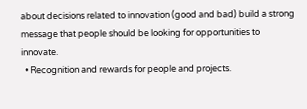about decisions related to innovation (good and bad) build a strong message that people should be looking for opportunities to innovate.
  • Recognition and rewards for people and projects.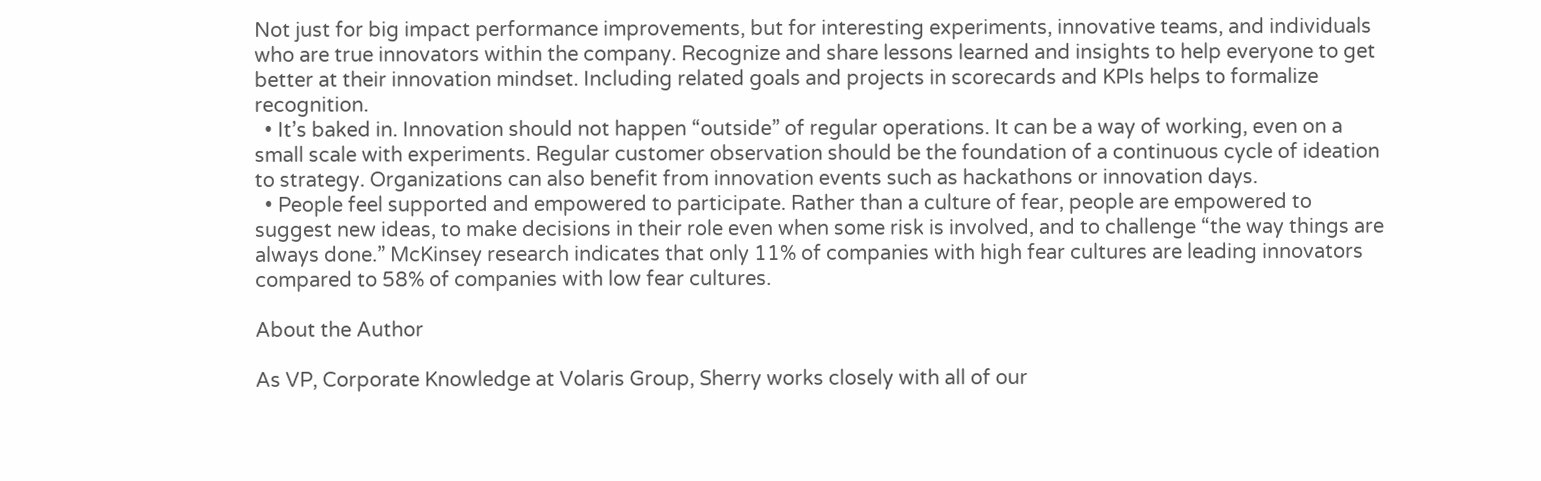Not just for big impact performance improvements, but for interesting experiments, innovative teams, and individuals who are true innovators within the company. Recognize and share lessons learned and insights to help everyone to get better at their innovation mindset. Including related goals and projects in scorecards and KPIs helps to formalize recognition.
  • It’s baked in. Innovation should not happen “outside” of regular operations. It can be a way of working, even on a small scale with experiments. Regular customer observation should be the foundation of a continuous cycle of ideation to strategy. Organizations can also benefit from innovation events such as hackathons or innovation days.
  • People feel supported and empowered to participate. Rather than a culture of fear, people are empowered to suggest new ideas, to make decisions in their role even when some risk is involved, and to challenge “the way things are always done.” McKinsey research indicates that only 11% of companies with high fear cultures are leading innovators compared to 58% of companies with low fear cultures.

About the Author

As VP, Corporate Knowledge at Volaris Group, Sherry works closely with all of our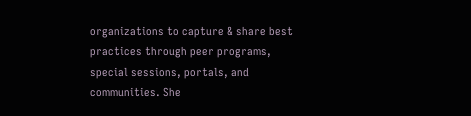organizations to capture & share best practices through peer programs, special sessions, portals, and communities. She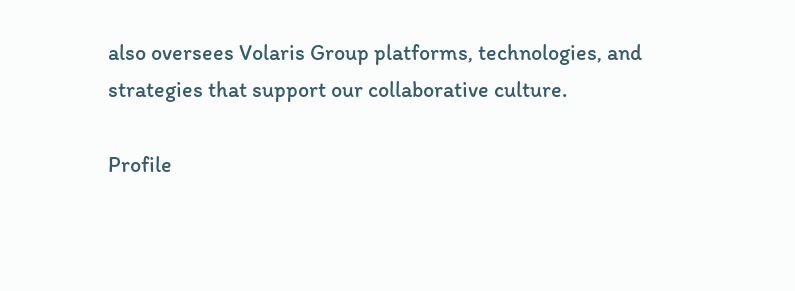also oversees Volaris Group platforms, technologies, and strategies that support our collaborative culture.

Profile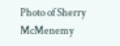Photo of Sherry McMenemy